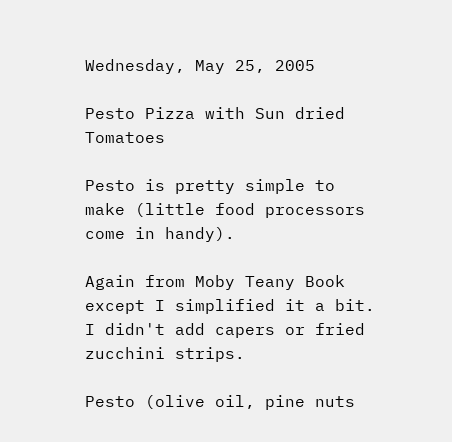Wednesday, May 25, 2005

Pesto Pizza with Sun dried Tomatoes

Pesto is pretty simple to make (little food processors come in handy).

Again from Moby Teany Book except I simplified it a bit. I didn't add capers or fried zucchini strips.

Pesto (olive oil, pine nuts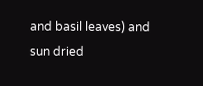and basil leaves) and sun dried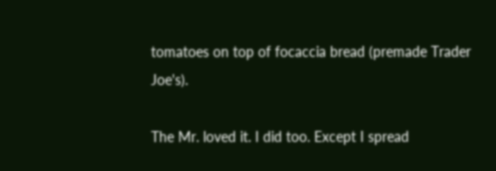tomatoes on top of focaccia bread (premade Trader Joe's).

The Mr. loved it. I did too. Except I spread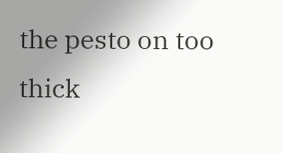the pesto on too thick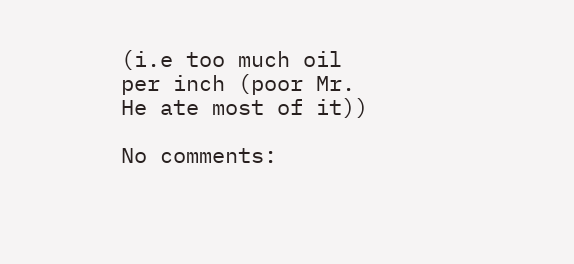(i.e too much oil per inch (poor Mr. He ate most of it))

No comments: